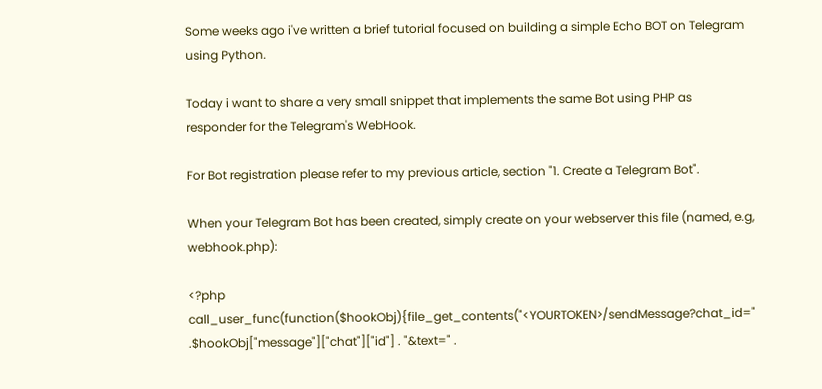Some weeks ago i've written a brief tutorial focused on building a simple Echo BOT on Telegram using Python.

Today i want to share a very small snippet that implements the same Bot using PHP as responder for the Telegram's WebHook.

For Bot registration please refer to my previous article, section "1. Create a Telegram Bot".

When your Telegram Bot has been created, simply create on your webserver this file (named, e.g, webhook.php):

<?php call_user_func(function($hookObj){file_get_contents("<YOURTOKEN>/sendMessage?chat_id=" .$hookObj["message"]["chat"]["id"] . "&text=" .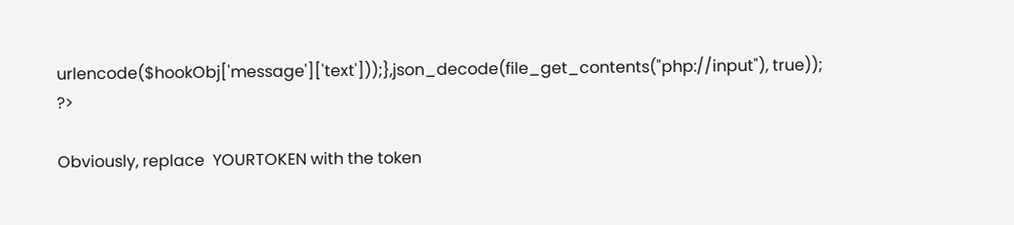urlencode($hookObj['message']['text']));},json_decode(file_get_contents("php://input"), true)); ?>

Obviously, replace  YOURTOKEN with the token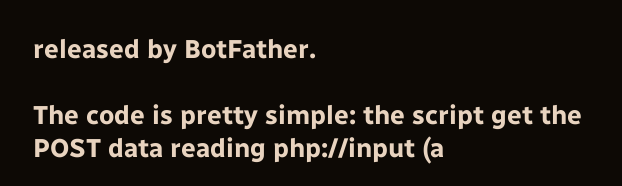released by BotFather.

The code is pretty simple: the script get the POST data reading php://input (a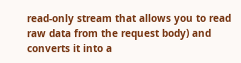read-only stream that allows you to read raw data from the request body) and converts it into a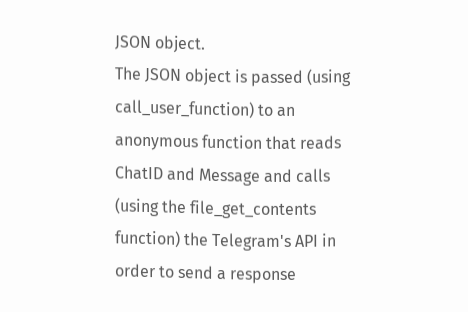JSON object.
The JSON object is passed (using call_user_function) to an anonymous function that reads ChatID and Message and calls (using the file_get_contents function) the Telegram's API in order to send a response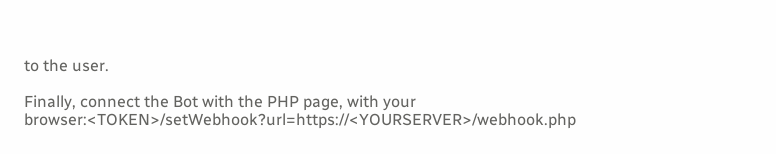to the user.

Finally, connect the Bot with the PHP page, with your browser:<TOKEN>/setWebhook?url=https://<YOURSERVER>/webhook.php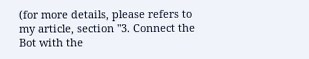(for more details, please refers to my article, section "3. Connect the Bot with the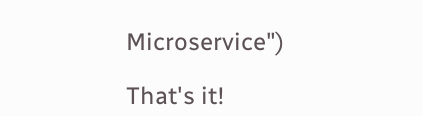Microservice")

That's it!